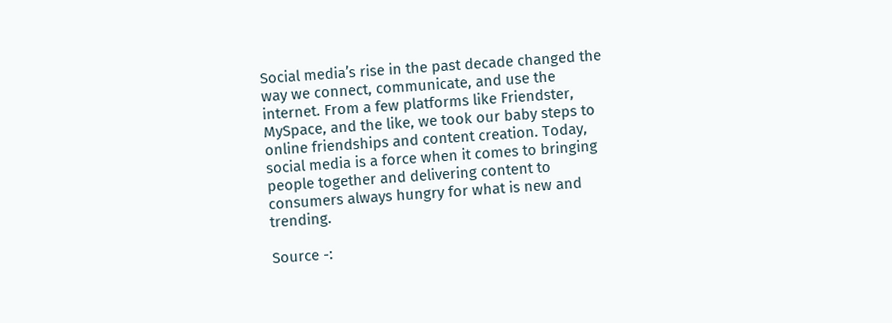Social media’s rise in the past decade changed the way we connect, communicate, and use the internet. From a few platforms like Friendster, MySpace, and the like, we took our baby steps to online friendships and content creation. Today, social media is a force when it comes to bringing people together and delivering content to consumers always hungry for what is new and trending.

Source -: